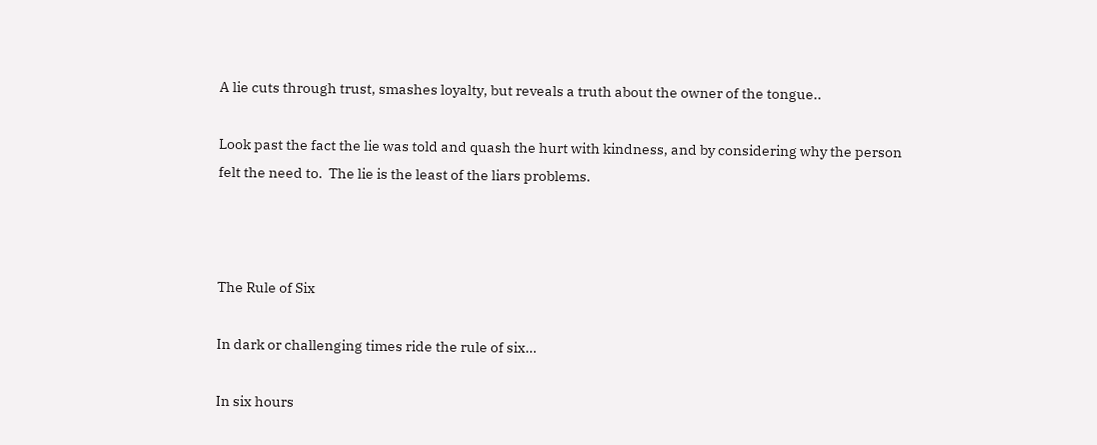A lie cuts through trust, smashes loyalty, but reveals a truth about the owner of the tongue..

Look past the fact the lie was told and quash the hurt with kindness, and by considering why the person felt the need to.  The lie is the least of the liars problems.



The Rule of Six

In dark or challenging times ride the rule of six…

In six hours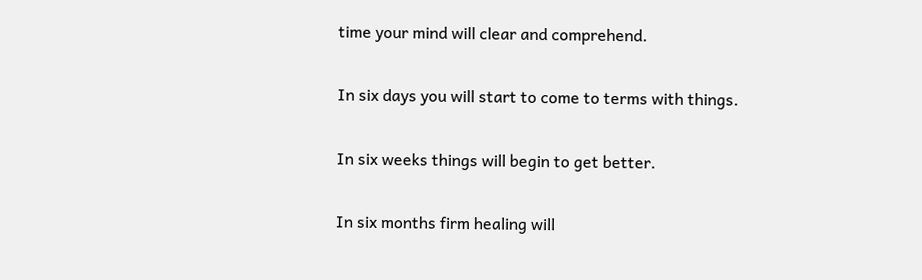time your mind will clear and comprehend.

In six days you will start to come to terms with things.

In six weeks things will begin to get better.

In six months firm healing will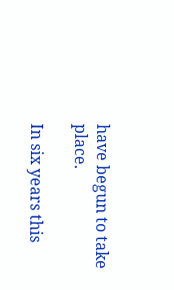have begun to take place.

In six years this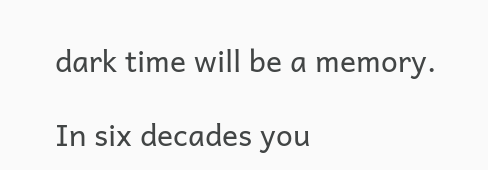dark time will be a memory.

In six decades you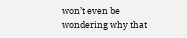won’t even be wondering why that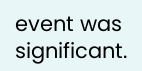event was significant.